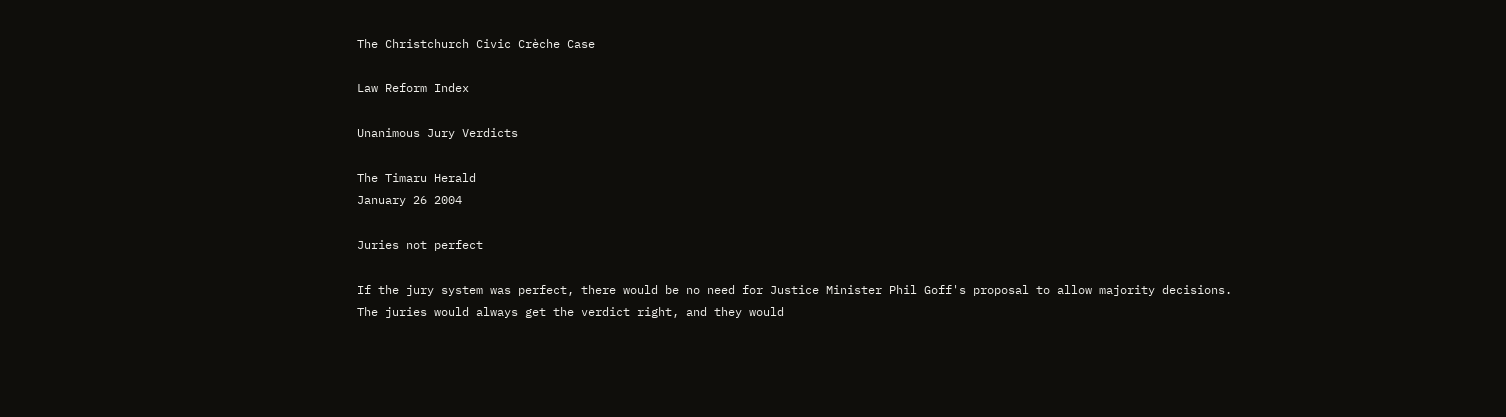The Christchurch Civic Crèche Case

Law Reform Index

Unanimous Jury Verdicts

The Timaru Herald
January 26 2004

Juries not perfect

If the jury system was perfect, there would be no need for Justice Minister Phil Goff's proposal to allow majority decisions. The juries would always get the verdict right, and they would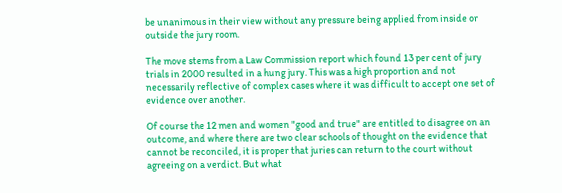be unanimous in their view without any pressure being applied from inside or outside the jury room.

The move stems from a Law Commission report which found 13 per cent of jury trials in 2000 resulted in a hung jury. This was a high proportion and not necessarily reflective of complex cases where it was difficult to accept one set of evidence over another.

Of course the 12 men and women "good and true" are entitled to disagree on an outcome, and where there are two clear schools of thought on the evidence that cannot be reconciled, it is proper that juries can return to the court without agreeing on a verdict. But what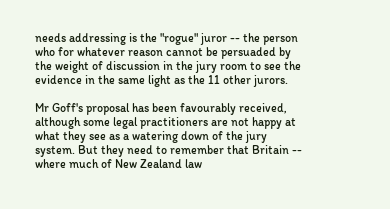needs addressing is the "rogue" juror -- the person who for whatever reason cannot be persuaded by the weight of discussion in the jury room to see the evidence in the same light as the 11 other jurors.

Mr Goff's proposal has been favourably received, although some legal practitioners are not happy at what they see as a watering down of the jury system. But they need to remember that Britain -- where much of New Zealand law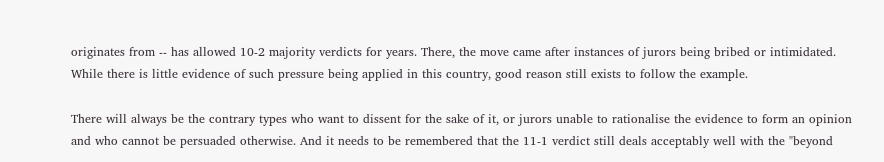originates from -- has allowed 10-2 majority verdicts for years. There, the move came after instances of jurors being bribed or intimidated. While there is little evidence of such pressure being applied in this country, good reason still exists to follow the example.

There will always be the contrary types who want to dissent for the sake of it, or jurors unable to rationalise the evidence to form an opinion and who cannot be persuaded otherwise. And it needs to be remembered that the 11-1 verdict still deals acceptably well with the "beyond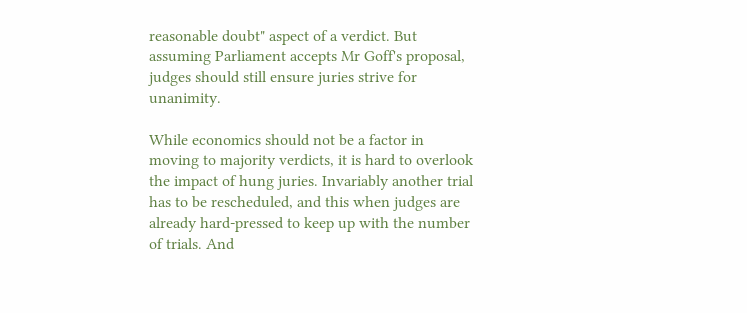reasonable doubt" aspect of a verdict. But assuming Parliament accepts Mr Goff's proposal, judges should still ensure juries strive for unanimity.

While economics should not be a factor in moving to majority verdicts, it is hard to overlook the impact of hung juries. Invariably another trial has to be rescheduled, and this when judges are already hard-pressed to keep up with the number of trials. And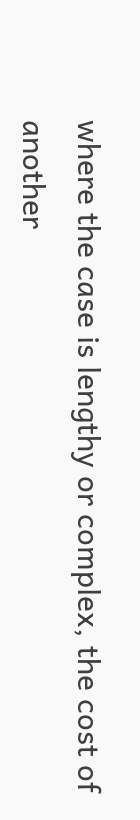where the case is lengthy or complex, the cost of another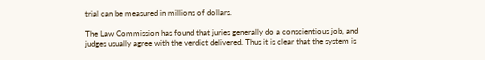trial can be measured in millions of dollars.

The Law Commission has found that juries generally do a conscientious job, and judges usually agree with the verdict delivered. Thus it is clear that the system is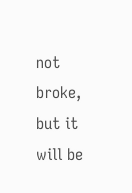not broke, but it will be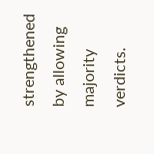strengthened by allowing majority verdicts.